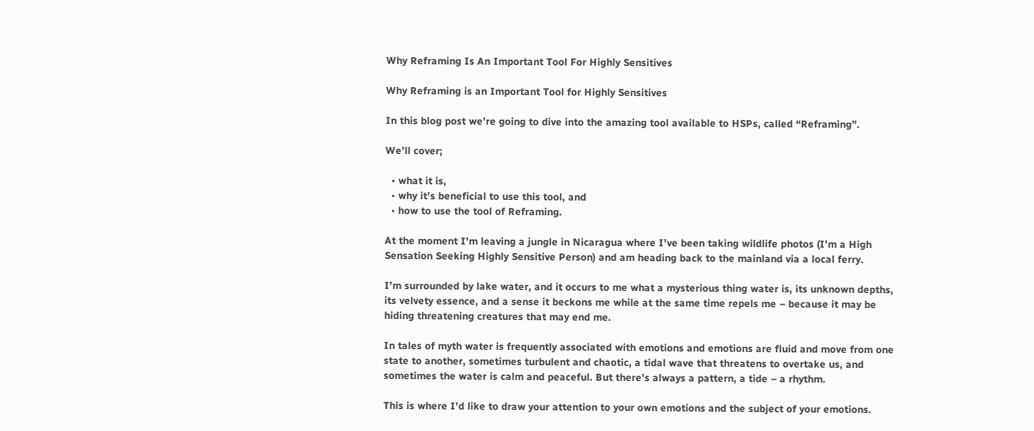Why Reframing Is An Important Tool For Highly Sensitives

Why Reframing is an Important Tool for Highly Sensitives

In this blog post we’re going to dive into the amazing tool available to HSPs, called “Reframing”.

We’ll cover;

  • what it is,
  • why it’s beneficial to use this tool, and
  • how to use the tool of Reframing.

At the moment I’m leaving a jungle in Nicaragua where I’ve been taking wildlife photos (I’m a High Sensation Seeking Highly Sensitive Person) and am heading back to the mainland via a local ferry.

I’m surrounded by lake water, and it occurs to me what a mysterious thing water is, its unknown depths, its velvety essence, and a sense it beckons me while at the same time repels me – because it may be hiding threatening creatures that may end me.

In tales of myth water is frequently associated with emotions and emotions are fluid and move from one state to another, sometimes turbulent and chaotic, a tidal wave that threatens to overtake us, and sometimes the water is calm and peaceful. But there’s always a pattern, a tide – a rhythm.

This is where I’d like to draw your attention to your own emotions and the subject of your emotions.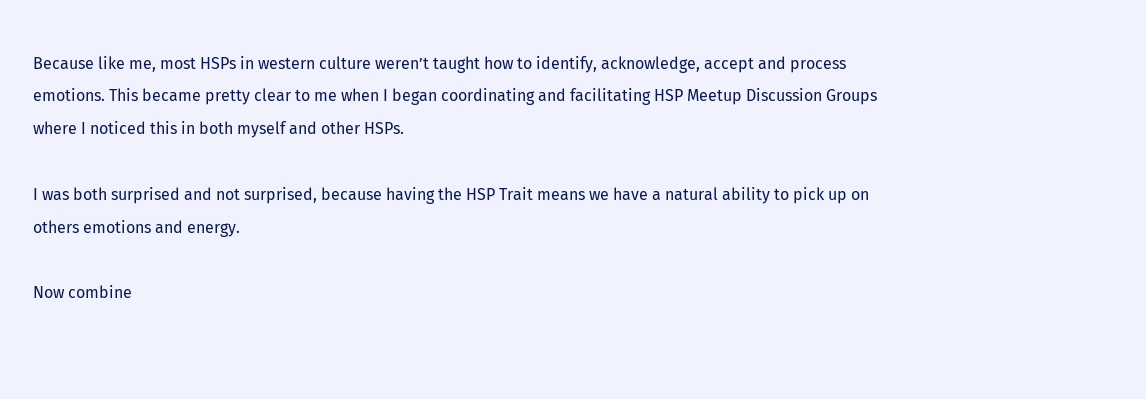Because like me, most HSPs in western culture weren’t taught how to identify, acknowledge, accept and process emotions. This became pretty clear to me when I began coordinating and facilitating HSP Meetup Discussion Groups where I noticed this in both myself and other HSPs.

I was both surprised and not surprised, because having the HSP Trait means we have a natural ability to pick up on others emotions and energy.

Now combine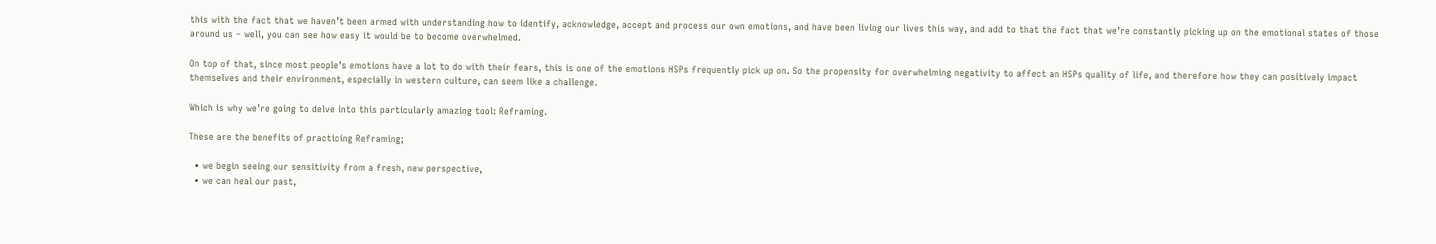this with the fact that we haven’t been armed with understanding how to identify, acknowledge, accept and process our own emotions, and have been living our lives this way, and add to that the fact that we’re constantly picking up on the emotional states of those around us – well, you can see how easy it would be to become overwhelmed.

On top of that, since most people’s emotions have a lot to do with their fears, this is one of the emotions HSPs frequently pick up on. So the propensity for overwhelming negativity to affect an HSPs quality of life, and therefore how they can positively impact themselves and their environment, especially in western culture, can seem like a challenge.

Which is why we’re going to delve into this particularly amazing tool: Reframing.

These are the benefits of practicing Reframing;

  • we begin seeing our sensitivity from a fresh, new perspective,
  • we can heal our past,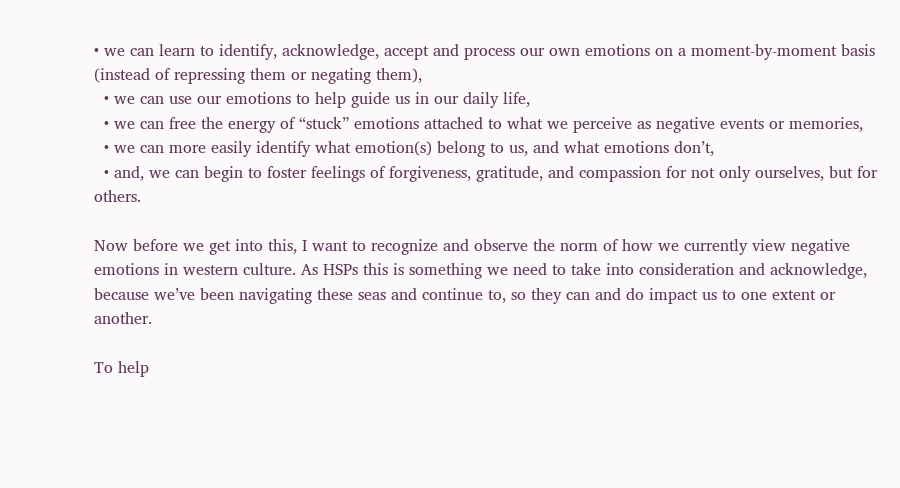• we can learn to identify, acknowledge, accept and process our own emotions on a moment-by-moment basis (instead of repressing them or negating them),
  • we can use our emotions to help guide us in our daily life,
  • we can free the energy of “stuck” emotions attached to what we perceive as negative events or memories,
  • we can more easily identify what emotion(s) belong to us, and what emotions don’t,
  • and, we can begin to foster feelings of forgiveness, gratitude, and compassion for not only ourselves, but for others.

Now before we get into this, I want to recognize and observe the norm of how we currently view negative emotions in western culture. As HSPs this is something we need to take into consideration and acknowledge, because we’ve been navigating these seas and continue to, so they can and do impact us to one extent or another.

To help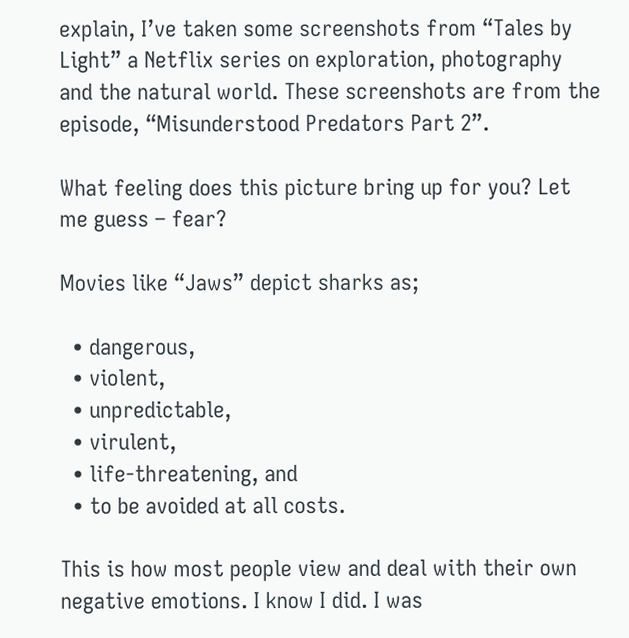explain, I’ve taken some screenshots from “Tales by Light” a Netflix series on exploration, photography and the natural world. These screenshots are from the episode, “Misunderstood Predators Part 2”.

What feeling does this picture bring up for you? Let me guess – fear?

Movies like “Jaws” depict sharks as;

  • dangerous,
  • violent,
  • unpredictable,
  • virulent,
  • life-threatening, and
  • to be avoided at all costs.

This is how most people view and deal with their own negative emotions. I know I did. I was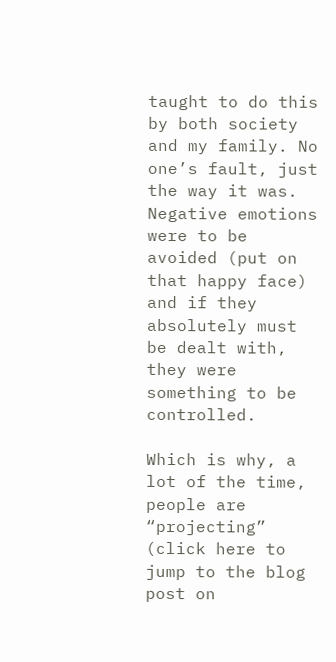taught to do this by both society and my family. No one’s fault, just the way it was. Negative emotions were to be avoided (put on that happy face) and if they absolutely must be dealt with, they were  something to be controlled.

Which is why, a lot of the time, people are “projecting” (click here to jump to the blog post on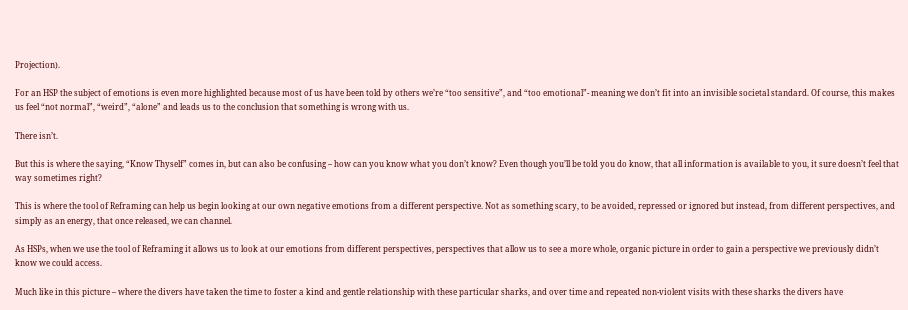Projection).

For an HSP the subject of emotions is even more highlighted because most of us have been told by others we’re “too sensitive”, and “too emotional”- meaning we don’t fit into an invisible societal standard. Of course, this makes us feel “not normal”, “weird”, “alone” and leads us to the conclusion that something is wrong with us.

There isn’t.

But this is where the saying, “Know Thyself” comes in, but can also be confusing – how can you know what you don’t know? Even though you’ll be told you do know, that all information is available to you, it sure doesn’t feel that way sometimes right?

This is where the tool of Reframing can help us begin looking at our own negative emotions from a different perspective. Not as something scary, to be avoided, repressed or ignored but instead, from different perspectives, and simply as an energy, that once released, we can channel.

As HSPs, when we use the tool of Reframing it allows us to look at our emotions from different perspectives, perspectives that allow us to see a more whole, organic picture in order to gain a perspective we previously didn’t know we could access.

Much like in this picture – where the divers have taken the time to foster a kind and gentle relationship with these particular sharks, and over time and repeated non-violent visits with these sharks the divers have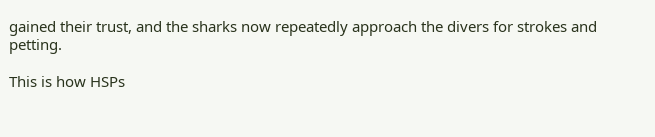gained their trust, and the sharks now repeatedly approach the divers for strokes and petting.

This is how HSPs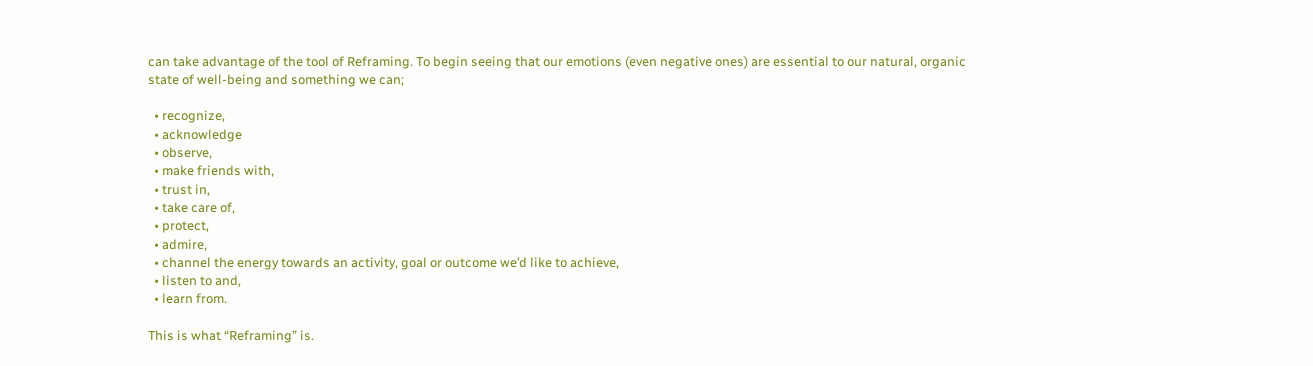can take advantage of the tool of Reframing. To begin seeing that our emotions (even negative ones) are essential to our natural, organic state of well-being and something we can;

  • recognize,
  • acknowledge
  • observe,
  • make friends with,
  • trust in,
  • take care of,
  • protect,
  • admire,
  • channel the energy towards an activity, goal or outcome we’d like to achieve,
  • listen to and,
  • learn from.

This is what “Reframing” is.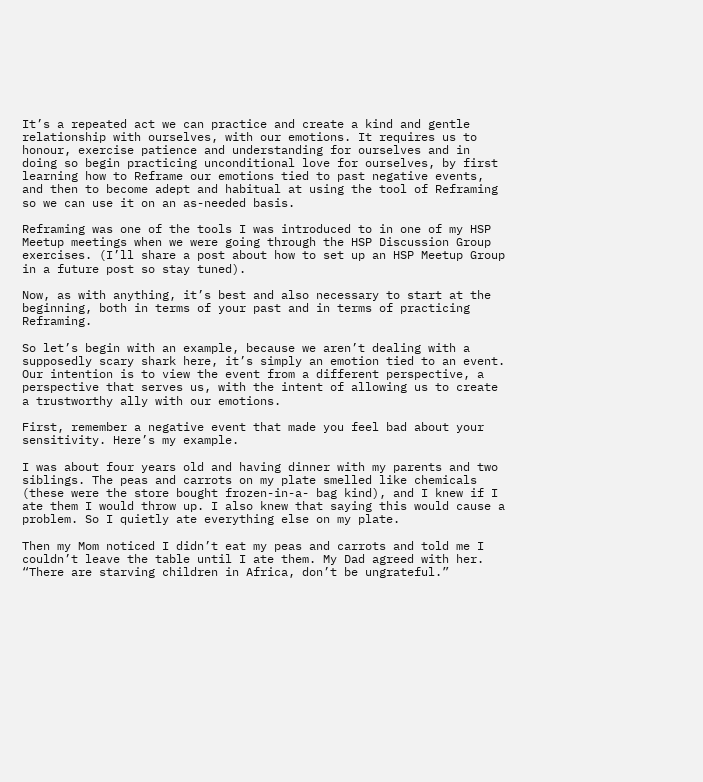It’s a repeated act we can practice and create a kind and gentle relationship with ourselves, with our emotions. It requires us to honour, exercise patience and understanding for ourselves and in doing so begin practicing unconditional love for ourselves, by first learning how to Reframe our emotions tied to past negative events, and then to become adept and habitual at using the tool of Reframing so we can use it on an as-needed basis.

Reframing was one of the tools I was introduced to in one of my HSP Meetup meetings when we were going through the HSP Discussion Group exercises. (I’ll share a post about how to set up an HSP Meetup Group in a future post so stay tuned).

Now, as with anything, it’s best and also necessary to start at the beginning, both in terms of your past and in terms of practicing Reframing.

So let’s begin with an example, because we aren’t dealing with a supposedly scary shark here, it’s simply an emotion tied to an event. Our intention is to view the event from a different perspective, a perspective that serves us, with the intent of allowing us to create a trustworthy ally with our emotions.

First, remember a negative event that made you feel bad about your sensitivity. Here’s my example.

I was about four years old and having dinner with my parents and two siblings. The peas and carrots on my plate smelled like chemicals (these were the store bought frozen-in-a- bag kind), and I knew if I ate them I would throw up. I also knew that saying this would cause a problem. So I quietly ate everything else on my plate.

Then my Mom noticed I didn’t eat my peas and carrots and told me I couldn’t leave the table until I ate them. My Dad agreed with her. “There are starving children in Africa, don’t be ungrateful.”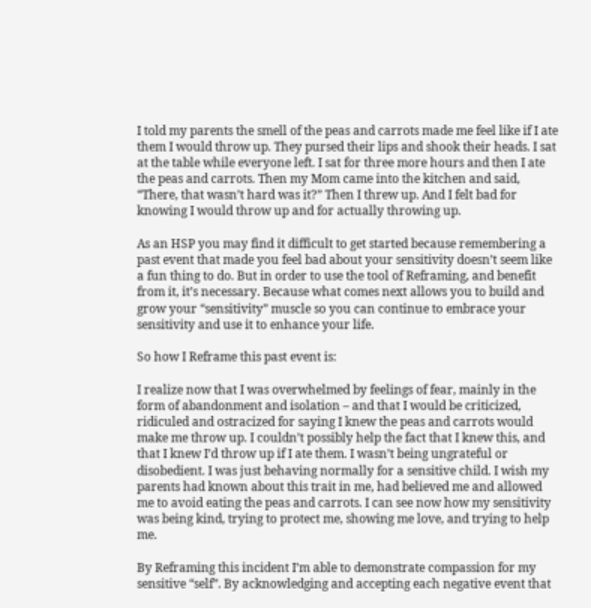I told my parents the smell of the peas and carrots made me feel like if I ate them I would throw up. They pursed their lips and shook their heads. I sat at the table while everyone left. I sat for three more hours and then I ate the peas and carrots. Then my Mom came into the kitchen and said, “There, that wasn’t hard was it?” Then I threw up. And I felt bad for knowing I would throw up and for actually throwing up.

As an HSP you may find it difficult to get started because remembering a past event that made you feel bad about your sensitivity doesn’t seem like a fun thing to do. But in order to use the tool of Reframing, and benefit from it, it’s necessary. Because what comes next allows you to build and grow your “sensitivity” muscle so you can continue to embrace your sensitivity and use it to enhance your life.

So how I Reframe this past event is:

I realize now that I was overwhelmed by feelings of fear, mainly in the form of abandonment and isolation – and that I would be criticized, ridiculed and ostracized for saying I knew the peas and carrots would make me throw up. I couldn’t possibly help the fact that I knew this, and that I knew I’d throw up if I ate them. I wasn’t being ungrateful or disobedient. I was just behaving normally for a sensitive child. I wish my parents had known about this trait in me, had believed me and allowed me to avoid eating the peas and carrots. I can see now how my sensitivity was being kind, trying to protect me, showing me love, and trying to help me.

By Reframing this incident I’m able to demonstrate compassion for my sensitive “self”. By acknowledging and accepting each negative event that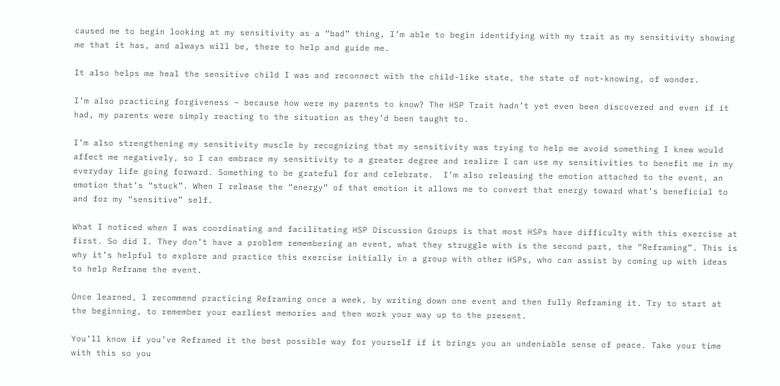caused me to begin looking at my sensitivity as a “bad” thing, I’m able to begin identifying with my trait as my sensitivity showing me that it has, and always will be, there to help and guide me.

It also helps me heal the sensitive child I was and reconnect with the child-like state, the state of not-knowing, of wonder.

I’m also practicing forgiveness – because how were my parents to know? The HSP Trait hadn’t yet even been discovered and even if it had, my parents were simply reacting to the situation as they’d been taught to.

I’m also strengthening my sensitivity muscle by recognizing that my sensitivity was trying to help me avoid something I knew would affect me negatively, so I can embrace my sensitivity to a greater degree and realize I can use my sensitivities to benefit me in my everyday life going forward. Something to be grateful for and celebrate.  I’m also releasing the emotion attached to the event, an emotion that’s “stuck”. When I release the “energy” of that emotion it allows me to convert that energy toward what’s beneficial to and for my “sensitive” self.

What I noticed when I was coordinating and facilitating HSP Discussion Groups is that most HSPs have difficulty with this exercise at first. So did I. They don’t have a problem remembering an event, what they struggle with is the second part, the “Reframing”. This is why it’s helpful to explore and practice this exercise initially in a group with other HSPs, who can assist by coming up with ideas to help Reframe the event.

Once learned, I recommend practicing Reframing once a week, by writing down one event and then fully Reframing it. Try to start at the beginning, to remember your earliest memories and then work your way up to the present.

You’ll know if you’ve Reframed it the best possible way for yourself if it brings you an undeniable sense of peace. Take your time with this so you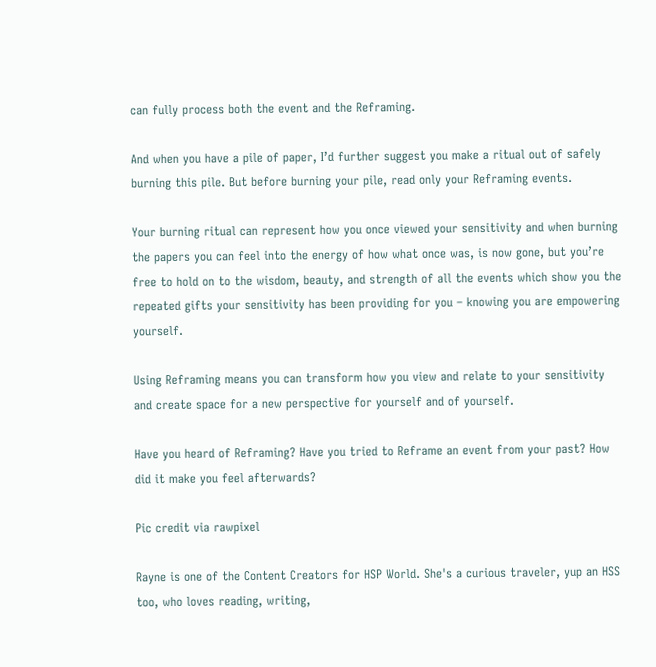can fully process both the event and the Reframing.

And when you have a pile of paper, I’d further suggest you make a ritual out of safely burning this pile. But before burning your pile, read only your Reframing events.

Your burning ritual can represent how you once viewed your sensitivity and when burning the papers you can feel into the energy of how what once was, is now gone, but you’re free to hold on to the wisdom, beauty, and strength of all the events which show you the repeated gifts your sensitivity has been providing for you – knowing you are empowering yourself.

Using Reframing means you can transform how you view and relate to your sensitivity and create space for a new perspective for yourself and of yourself.

Have you heard of Reframing? Have you tried to Reframe an event from your past? How did it make you feel afterwards?

Pic credit via rawpixel

Rayne is one of the Content Creators for HSP World. She's a curious traveler, yup an HSS too, who loves reading, writing,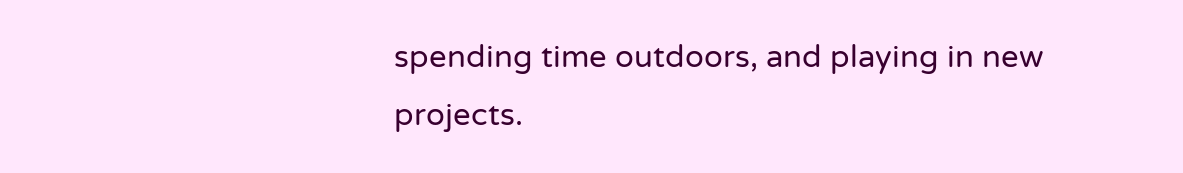spending time outdoors, and playing in new projects.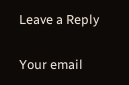Leave a Reply

Your email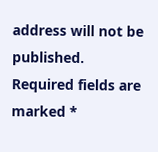address will not be published. Required fields are marked *